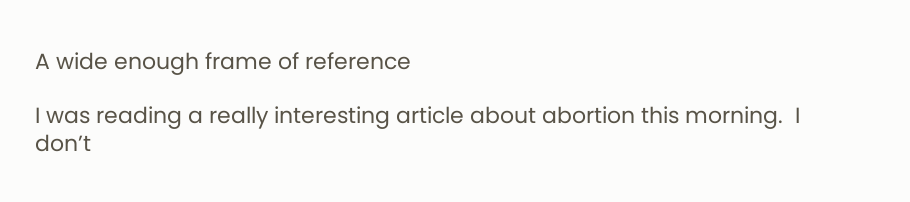A wide enough frame of reference

I was reading a really interesting article about abortion this morning.  I don’t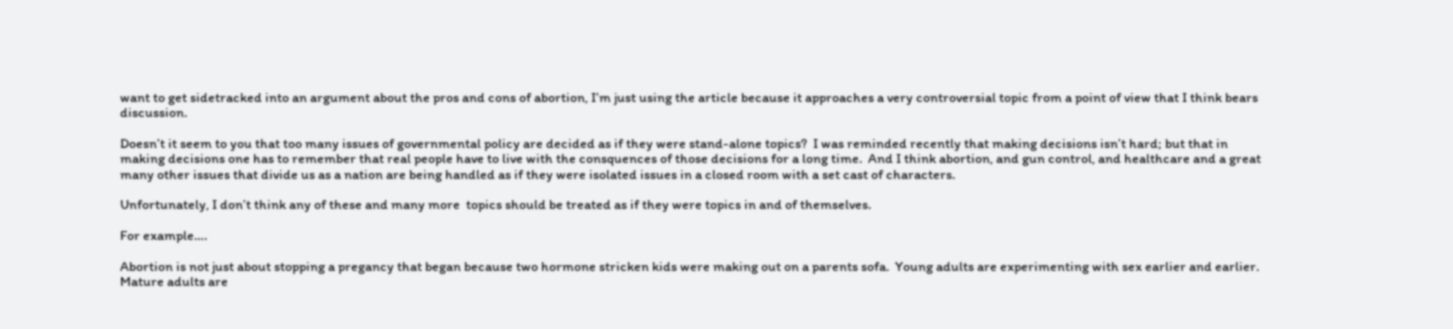want to get sidetracked into an argument about the pros and cons of abortion, I’m just using the article because it approaches a very controversial topic from a point of view that I think bears discussion.

Doesn’t it seem to you that too many issues of governmental policy are decided as if they were stand-alone topics?  I was reminded recently that making decisions isn’t hard; but that in making decisions one has to remember that real people have to live with the consquences of those decisions for a long time.  And I think abortion, and gun control, and healthcare and a great many other issues that divide us as a nation are being handled as if they were isolated issues in a closed room with a set cast of characters.

Unfortunately, I don’t think any of these and many more  topics should be treated as if they were topics in and of themselves.

For example….

Abortion is not just about stopping a pregancy that began because two hormone stricken kids were making out on a parents sofa.  Young adults are experimenting with sex earlier and earlier.  Mature adults are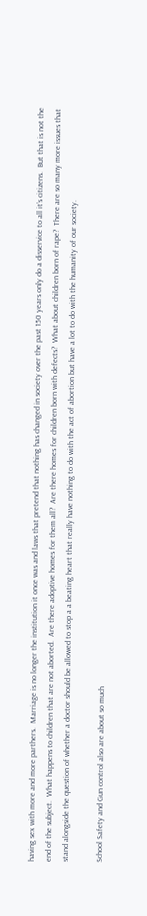having sex with more and more parthers.  Marriage is no longer the institution it once was and laws that pretend that nothing has changed in society over the past 150 years only do a disservice to all it’s citizens.  But that is not the end of the subject.  What happens to children that are not aborted.  Are there adoptive homes for them all?  Are there homes for children born with defects?  What about children born of rape?  There are so many more issues that stand alongside the question of whether a doctor should be allowed to stop a a beating heart that really have nothing to do with the act of abortion but have a lot to do with the humanity of our society.

School Safety and Gun control also are about so much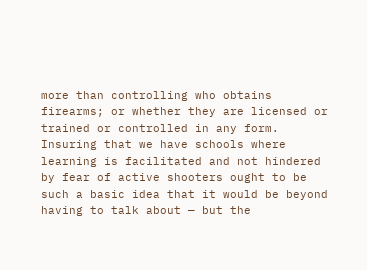more than controlling who obtains firearms; or whether they are licensed or trained or controlled in any form.  Insuring that we have schools where learning is facilitated and not hindered by fear of active shooters ought to be such a basic idea that it would be beyond having to talk about — but the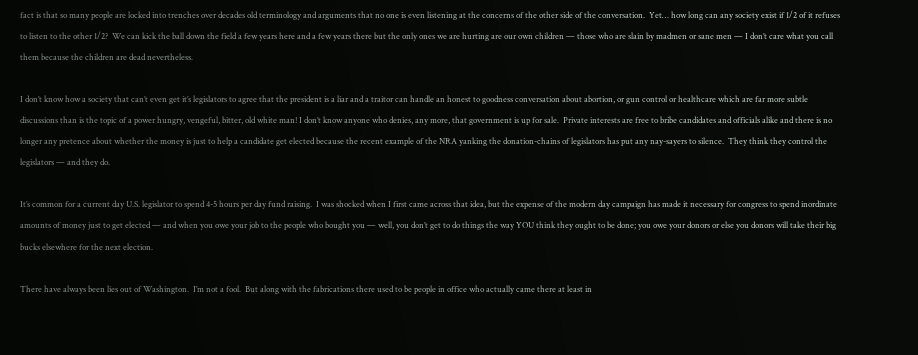fact is that so many people are locked into trenches over decades old terminology and arguments that no one is even listening at the concerns of the other side of the conversation.  Yet… how long can any society exist if 1/2 of it refuses to listen to the other 1/2?  We can kick the ball down the field a few years here and a few years there but the only ones we are hurting are our own children — those who are slain by madmen or sane men — I don’t care what you call them because the children are dead nevertheless.

I don’t know how a society that can’t even get it’s legislators to agree that the president is a liar and a traitor can handle an honest to goodness conversation about abortion, or gun control or healthcare which are far more subtle discussions than is the topic of a power hungry, vengeful, bitter, old white man! I don’t know anyone who denies, any more, that government is up for sale.  Private interests are free to bribe candidates and officials alike and there is no longer any pretence about whether the money is just to help a candidate get elected because the recent example of the NRA yanking the donation-chains of legislators has put any nay-sayers to silence.  They think they control the legislators — and they do.

It’s common for a current day U.S. legislator to spend 4-5 hours per day fund raising.  I was shocked when I first came across that idea, but the expense of the modern day campaign has made it necessary for congress to spend inordinate amounts of money just to get elected — and when you owe your job to the people who bought you — well, you don’t get to do things the way YOU think they ought to be done; you owe your donors or else you donors will take their big bucks elsewhere for the next election.

There have always been lies out of Washington.  I’m not a fool.  But along with the fabrications there used to be people in office who actually came there at least in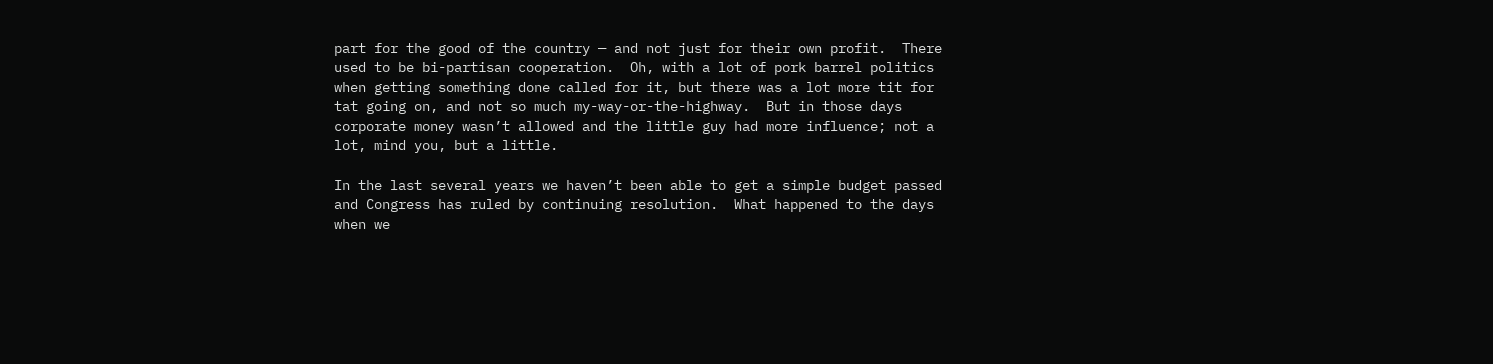part for the good of the country — and not just for their own profit.  There used to be bi-partisan cooperation.  Oh, with a lot of pork barrel politics when getting something done called for it, but there was a lot more tit for tat going on, and not so much my-way-or-the-highway.  But in those days corporate money wasn’t allowed and the little guy had more influence; not a lot, mind you, but a little.

In the last several years we haven’t been able to get a simple budget passed and Congress has ruled by continuing resolution.  What happened to the days when we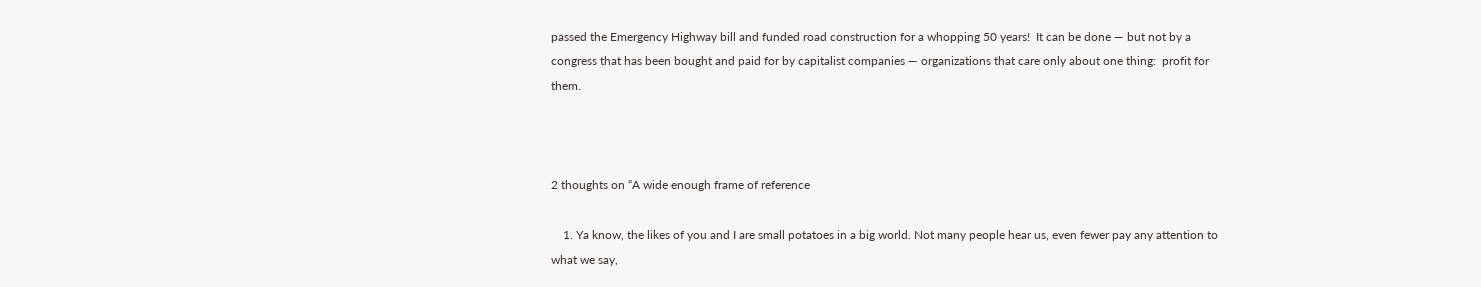passed the Emergency Highway bill and funded road construction for a whopping 50 years!  It can be done — but not by a congress that has been bought and paid for by capitalist companies — organizations that care only about one thing:  profit for them.



2 thoughts on “A wide enough frame of reference

    1. Ya know, the likes of you and I are small potatoes in a big world. Not many people hear us, even fewer pay any attention to what we say,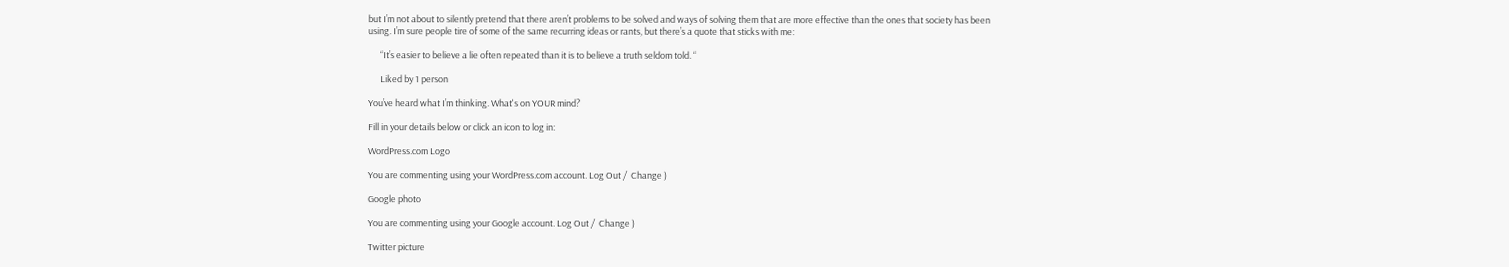but I’m not about to silently pretend that there aren’t problems to be solved and ways of solving them that are more effective than the ones that society has been using. I’m sure people tire of some of the same recurring ideas or rants, but there’s a quote that sticks with me:

      “It’s easier to believe a lie often repeated than it is to believe a truth seldom told. “

      Liked by 1 person

You’ve heard what I’m thinking. What's on YOUR mind?

Fill in your details below or click an icon to log in:

WordPress.com Logo

You are commenting using your WordPress.com account. Log Out /  Change )

Google photo

You are commenting using your Google account. Log Out /  Change )

Twitter picture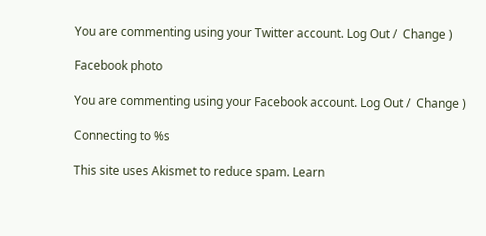You are commenting using your Twitter account. Log Out /  Change )

Facebook photo

You are commenting using your Facebook account. Log Out /  Change )

Connecting to %s

This site uses Akismet to reduce spam. Learn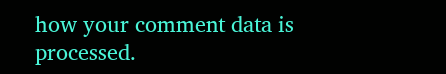how your comment data is processed.